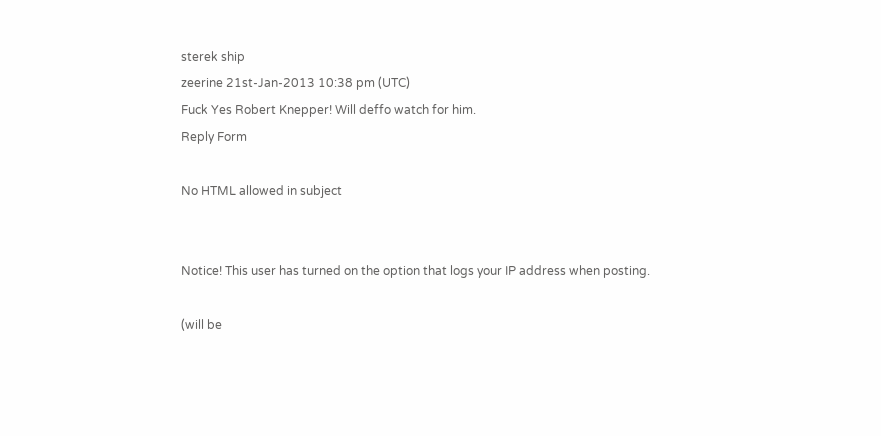sterek ship
zeerine 21st-Jan-2013 10:38 pm (UTC)
Fuck Yes Robert Knepper! Will deffo watch for him.
Reply Form

No HTML allowed in subject


Notice! This user has turned on the option that logs your IP address when posting.

(will be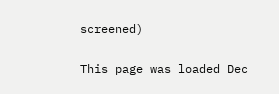screened)

This page was loaded Dec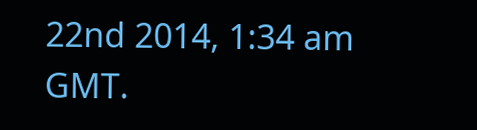22nd 2014, 1:34 am GMT.